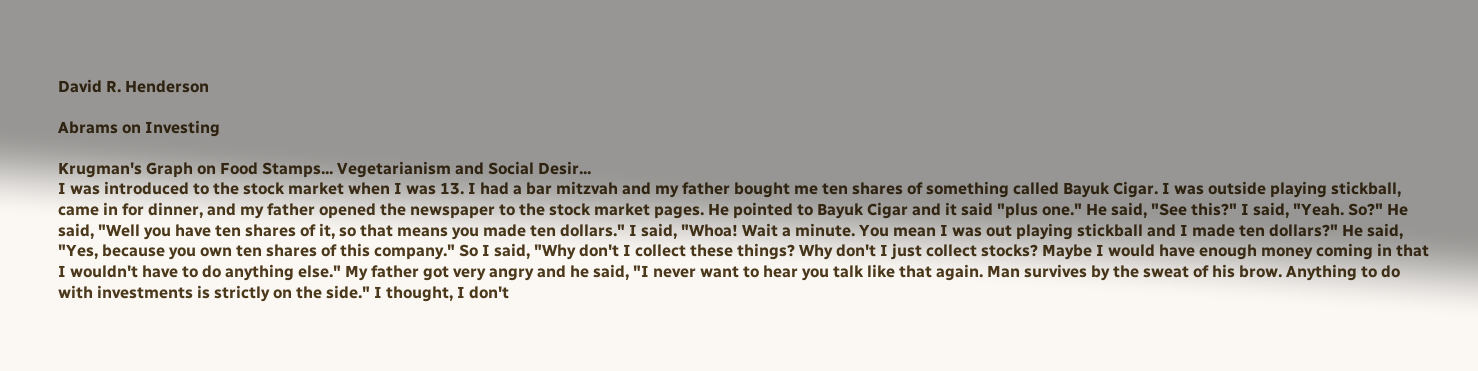David R. Henderson

Abrams on Investing

Krugman's Graph on Food Stamps... Vegetarianism and Social Desir...
I was introduced to the stock market when I was 13. I had a bar mitzvah and my father bought me ten shares of something called Bayuk Cigar. I was outside playing stickball, came in for dinner, and my father opened the newspaper to the stock market pages. He pointed to Bayuk Cigar and it said "plus one." He said, "See this?" I said, "Yeah. So?" He said, "Well you have ten shares of it, so that means you made ten dollars." I said, "Whoa! Wait a minute. You mean I was out playing stickball and I made ten dollars?" He said, "Yes, because you own ten shares of this company." So I said, "Why don't I collect these things? Why don't I just collect stocks? Maybe I would have enough money coming in that I wouldn't have to do anything else." My father got very angry and he said, "I never want to hear you talk like that again. Man survives by the sweat of his brow. Anything to do with investments is strictly on the side." I thought, I don't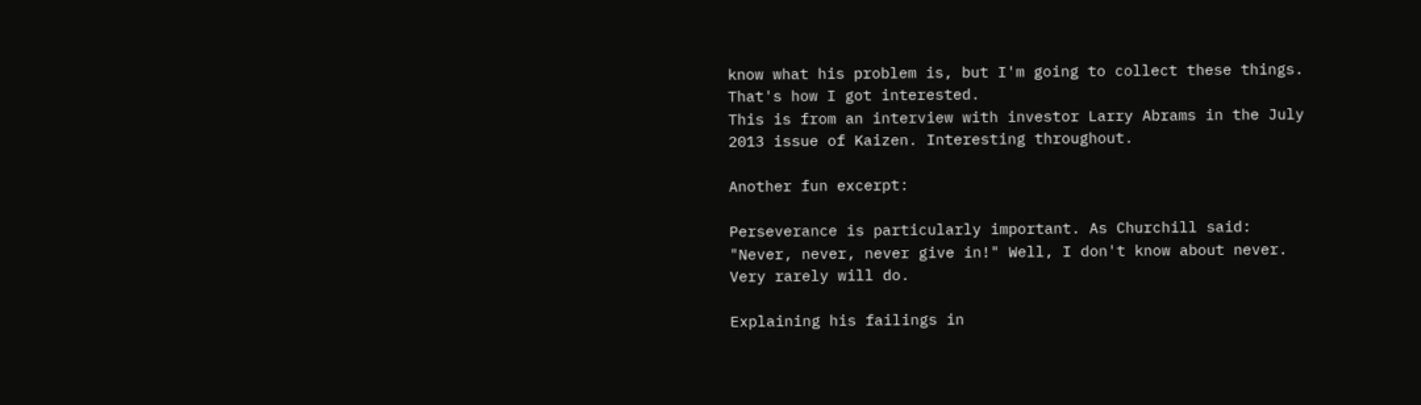know what his problem is, but I'm going to collect these things. That's how I got interested.
This is from an interview with investor Larry Abrams in the July 2013 issue of Kaizen. Interesting throughout.

Another fun excerpt:

Perseverance is particularly important. As Churchill said: "Never, never, never give in!" Well, I don't know about never. Very rarely will do.

Explaining his failings in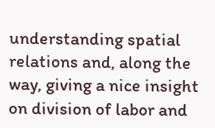understanding spatial relations and, along the way, giving a nice insight on division of labor and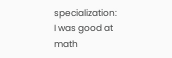specialization:
I was good at math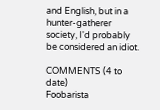and English, but in a hunter-gatherer society, I'd probably be considered an idiot.

COMMENTS (4 to date)
Foobarista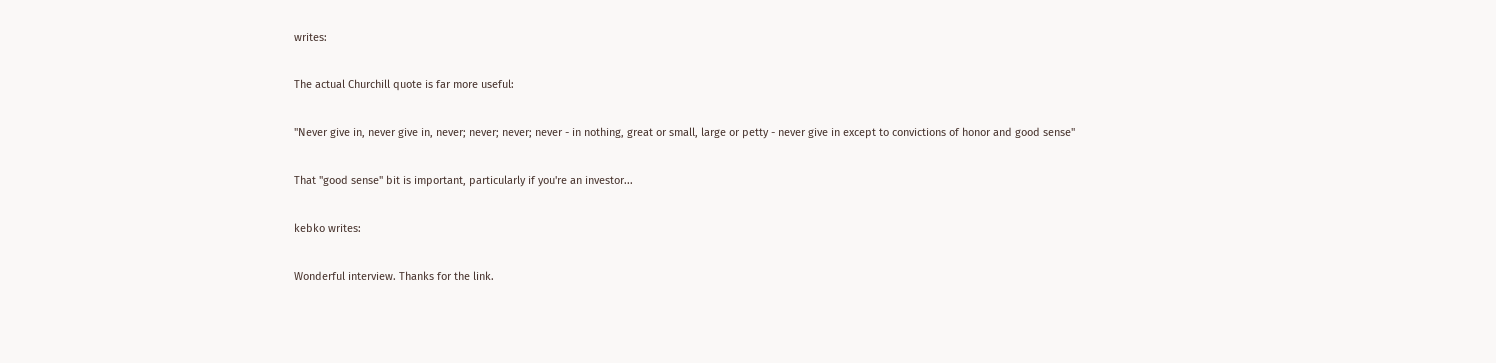writes:

The actual Churchill quote is far more useful:

"Never give in, never give in, never; never; never; never - in nothing, great or small, large or petty - never give in except to convictions of honor and good sense"

That "good sense" bit is important, particularly if you're an investor...

kebko writes:

Wonderful interview. Thanks for the link.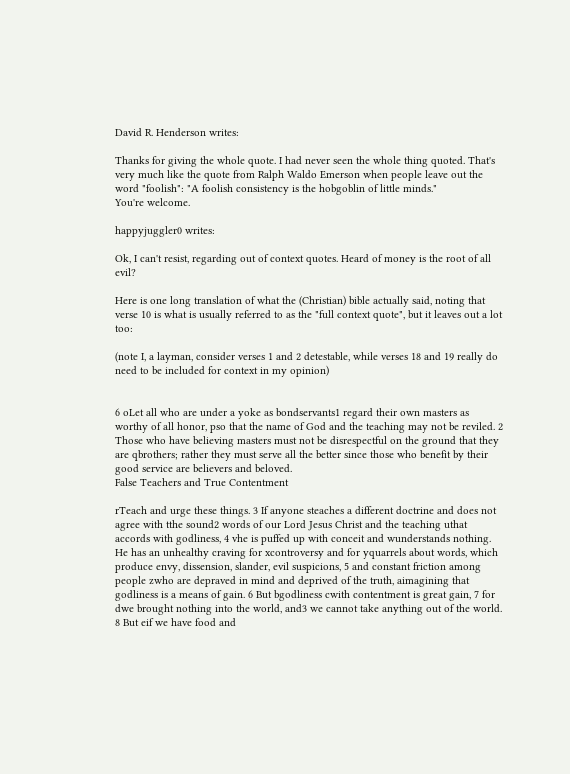David R. Henderson writes:

Thanks for giving the whole quote. I had never seen the whole thing quoted. That's very much like the quote from Ralph Waldo Emerson when people leave out the word "foolish": "A foolish consistency is the hobgoblin of little minds."
You're welcome.

happyjuggler0 writes:

Ok, I can't resist, regarding out of context quotes. Heard of money is the root of all evil?

Here is one long translation of what the (Christian) bible actually said, noting that verse 10 is what is usually referred to as the "full context quote", but it leaves out a lot too:

(note I, a layman, consider verses 1 and 2 detestable, while verses 18 and 19 really do need to be included for context in my opinion)


6 oLet all who are under a yoke as bondservants1 regard their own masters as worthy of all honor, pso that the name of God and the teaching may not be reviled. 2 Those who have believing masters must not be disrespectful on the ground that they are qbrothers; rather they must serve all the better since those who benefit by their good service are believers and beloved.
False Teachers and True Contentment

rTeach and urge these things. 3 If anyone steaches a different doctrine and does not agree with tthe sound2 words of our Lord Jesus Christ and the teaching uthat accords with godliness, 4 vhe is puffed up with conceit and wunderstands nothing. He has an unhealthy craving for xcontroversy and for yquarrels about words, which produce envy, dissension, slander, evil suspicions, 5 and constant friction among people zwho are depraved in mind and deprived of the truth, aimagining that godliness is a means of gain. 6 But bgodliness cwith contentment is great gain, 7 for dwe brought nothing into the world, and3 we cannot take anything out of the world. 8 But eif we have food and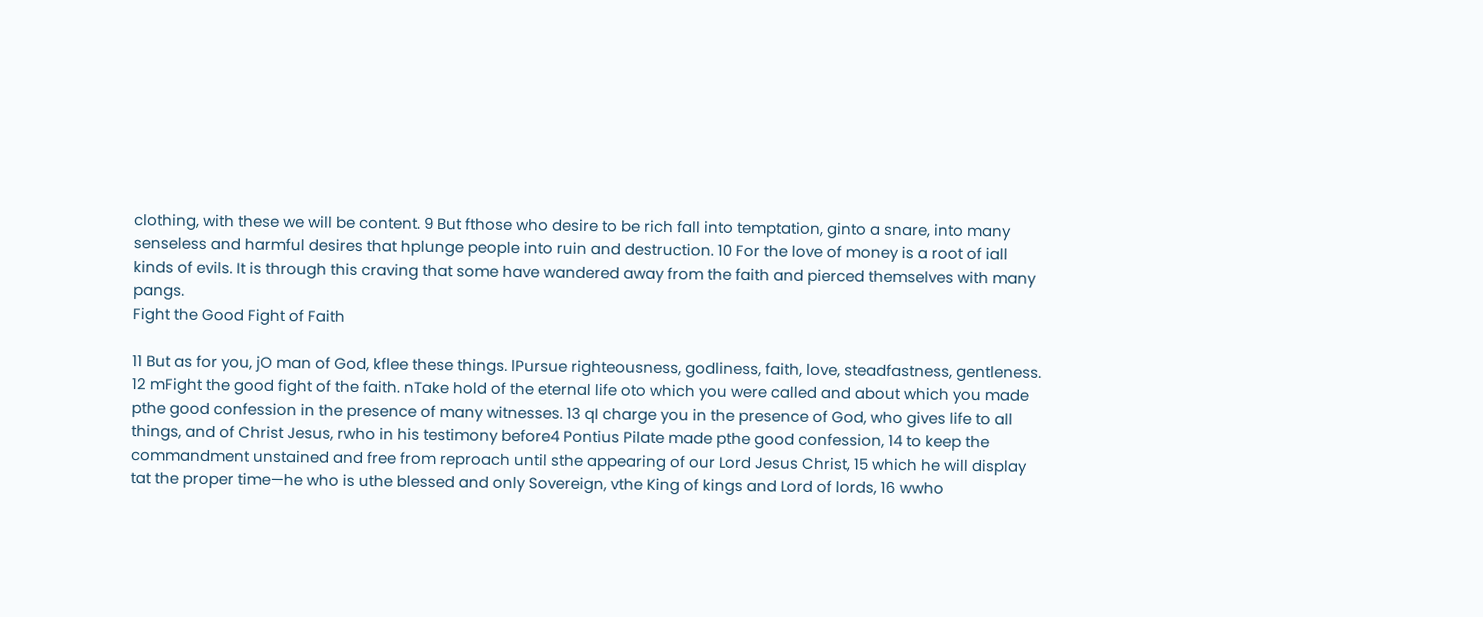clothing, with these we will be content. 9 But fthose who desire to be rich fall into temptation, ginto a snare, into many senseless and harmful desires that hplunge people into ruin and destruction. 10 For the love of money is a root of iall kinds of evils. It is through this craving that some have wandered away from the faith and pierced themselves with many pangs.
Fight the Good Fight of Faith

11 But as for you, jO man of God, kflee these things. lPursue righteousness, godliness, faith, love, steadfastness, gentleness. 12 mFight the good fight of the faith. nTake hold of the eternal life oto which you were called and about which you made pthe good confession in the presence of many witnesses. 13 qI charge you in the presence of God, who gives life to all things, and of Christ Jesus, rwho in his testimony before4 Pontius Pilate made pthe good confession, 14 to keep the commandment unstained and free from reproach until sthe appearing of our Lord Jesus Christ, 15 which he will display tat the proper time—he who is uthe blessed and only Sovereign, vthe King of kings and Lord of lords, 16 wwho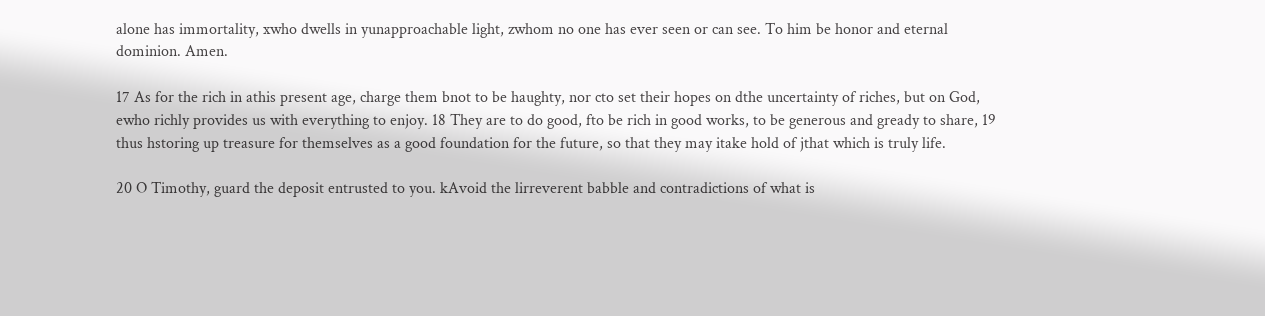alone has immortality, xwho dwells in yunapproachable light, zwhom no one has ever seen or can see. To him be honor and eternal dominion. Amen.

17 As for the rich in athis present age, charge them bnot to be haughty, nor cto set their hopes on dthe uncertainty of riches, but on God, ewho richly provides us with everything to enjoy. 18 They are to do good, fto be rich in good works, to be generous and gready to share, 19 thus hstoring up treasure for themselves as a good foundation for the future, so that they may itake hold of jthat which is truly life.

20 O Timothy, guard the deposit entrusted to you. kAvoid the lirreverent babble and contradictions of what is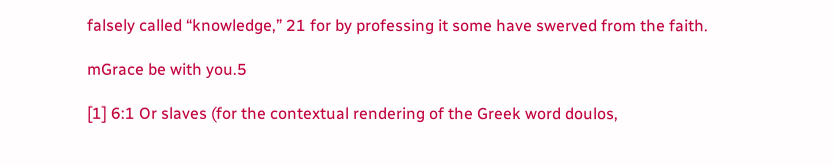falsely called “knowledge,” 21 for by professing it some have swerved from the faith.

mGrace be with you.5

[1] 6:1 Or slaves (for the contextual rendering of the Greek word doulos,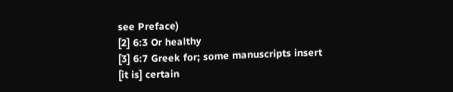see Preface)
[2] 6:3 Or healthy
[3] 6:7 Greek for; some manuscripts insert [it is] certain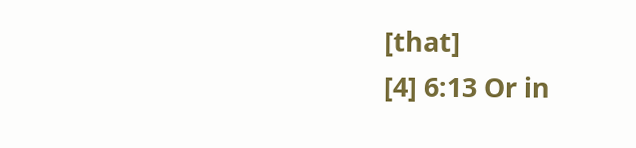[that]
[4] 6:13 Or in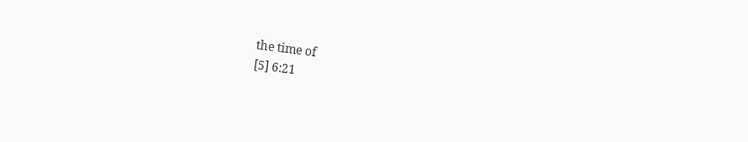the time of
[5] 6:21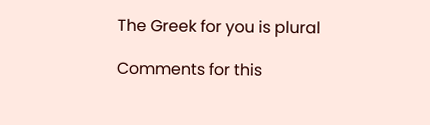The Greek for you is plural

Comments for this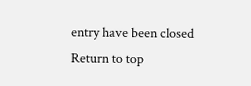entry have been closed
Return to top